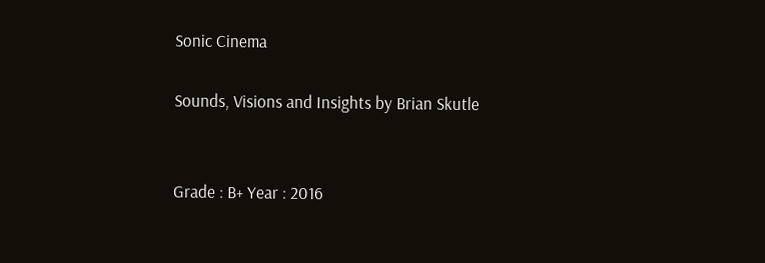Sonic Cinema

Sounds, Visions and Insights by Brian Skutle


Grade : B+ Year : 2016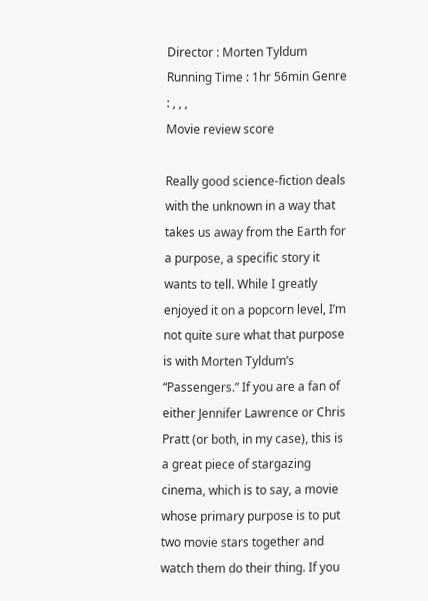Director : Morten Tyldum Running Time : 1hr 56min Genre : , , ,
Movie review score

Really good science-fiction deals with the unknown in a way that takes us away from the Earth for a purpose, a specific story it wants to tell. While I greatly enjoyed it on a popcorn level, I’m not quite sure what that purpose is with Morten Tyldum’s “Passengers.” If you are a fan of either Jennifer Lawrence or Chris Pratt (or both, in my case), this is a great piece of stargazing cinema, which is to say, a movie whose primary purpose is to put two movie stars together and watch them do their thing. If you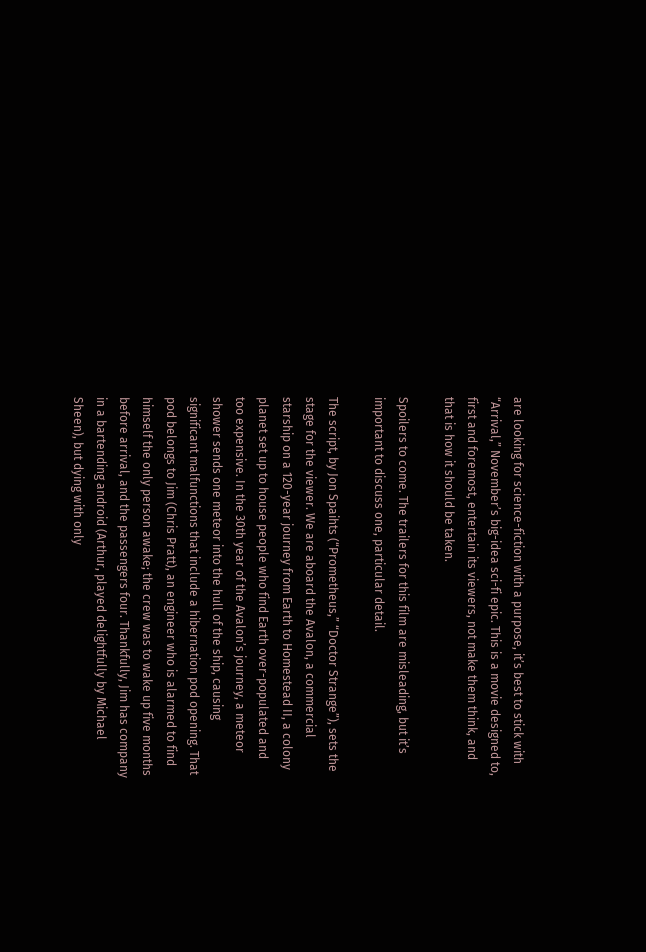are looking for science-fiction with a purpose, it’s best to stick with “Arrival,” November’s big-idea sci-fi epic. This is a movie designed to, first and foremost, entertain its viewers, not make them think, and that is how it should be taken.

Spoilers to come. The trailers for this film are misleading, but it’s important to discuss one, particular detail.

The script, by Jon Spaihts (“Prometheus,” “Doctor Strange”), sets the stage for the viewer. We are aboard the Avalon, a commercial starship on a 120-year journey from Earth to Homestead II, a colony planet set up to house people who find Earth over-populated and too expensive. In the 30th year of the Avalon’s journey, a meteor shower sends one meteor into the hull of the ship, causing significant malfunctions that include a hibernation pod opening. That pod belongs to Jim (Chris Pratt), an engineer who is alarmed to find himself the only person awake; the crew was to wake up five months before arrival, and the passengers four. Thankfully, Jim has company in a bartending android (Arthur, played delightfully by Michael Sheen), but dying with only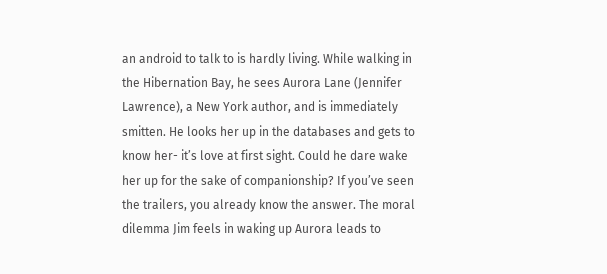an android to talk to is hardly living. While walking in the Hibernation Bay, he sees Aurora Lane (Jennifer Lawrence), a New York author, and is immediately smitten. He looks her up in the databases and gets to know her- it’s love at first sight. Could he dare wake her up for the sake of companionship? If you’ve seen the trailers, you already know the answer. The moral dilemma Jim feels in waking up Aurora leads to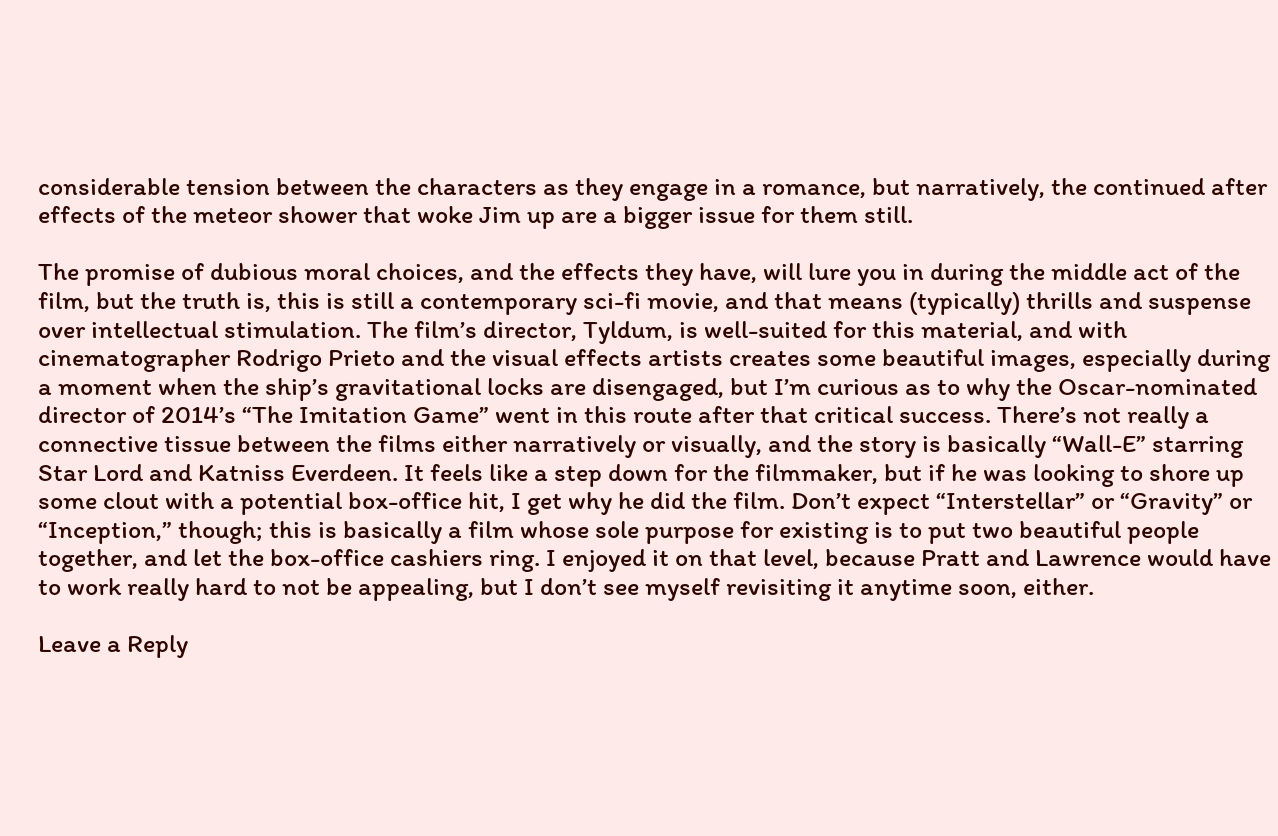considerable tension between the characters as they engage in a romance, but narratively, the continued after effects of the meteor shower that woke Jim up are a bigger issue for them still.

The promise of dubious moral choices, and the effects they have, will lure you in during the middle act of the film, but the truth is, this is still a contemporary sci-fi movie, and that means (typically) thrills and suspense over intellectual stimulation. The film’s director, Tyldum, is well-suited for this material, and with cinematographer Rodrigo Prieto and the visual effects artists creates some beautiful images, especially during a moment when the ship’s gravitational locks are disengaged, but I’m curious as to why the Oscar-nominated director of 2014’s “The Imitation Game” went in this route after that critical success. There’s not really a connective tissue between the films either narratively or visually, and the story is basically “Wall-E” starring Star Lord and Katniss Everdeen. It feels like a step down for the filmmaker, but if he was looking to shore up some clout with a potential box-office hit, I get why he did the film. Don’t expect “Interstellar” or “Gravity” or “Inception,” though; this is basically a film whose sole purpose for existing is to put two beautiful people together, and let the box-office cashiers ring. I enjoyed it on that level, because Pratt and Lawrence would have to work really hard to not be appealing, but I don’t see myself revisiting it anytime soon, either.

Leave a Reply